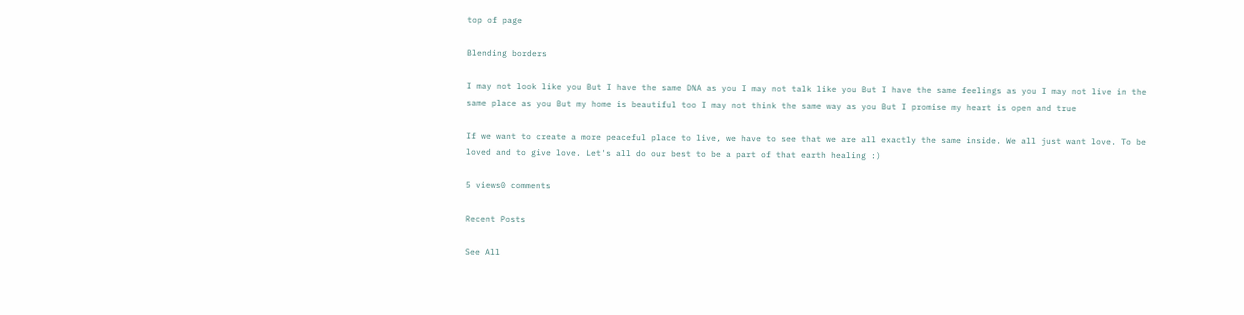top of page

Blending borders

I may not look like you But I have the same DNA as you I may not talk like you But I have the same feelings as you I may not live in the same place as you But my home is beautiful too I may not think the same way as you But I promise my heart is open and true

If we want to create a more peaceful place to live, we have to see that we are all exactly the same inside. We all just want love. To be loved and to give love. Let's all do our best to be a part of that earth healing :)

5 views0 comments

Recent Posts

See All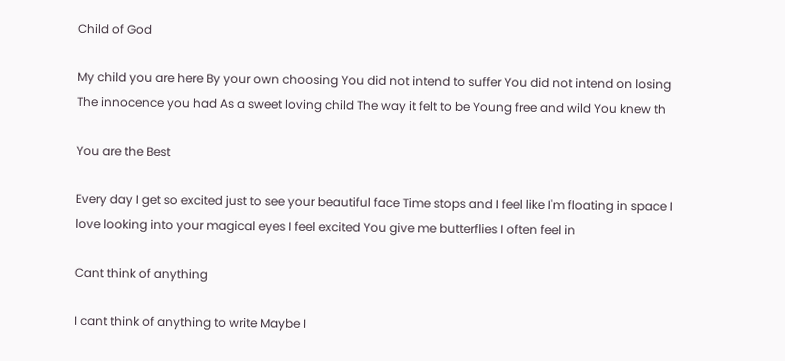Child of God

My child you are here By your own choosing You did not intend to suffer You did not intend on losing The innocence you had As a sweet loving child The way it felt to be Young free and wild You knew th

You are the Best

Every day I get so excited just to see your beautiful face Time stops and I feel like I'm floating in space I love looking into your magical eyes I feel excited You give me butterflies I often feel in

Cant think of anything

I cant think of anything to write Maybe I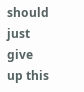should just give up this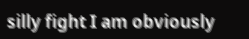silly fight I am obviously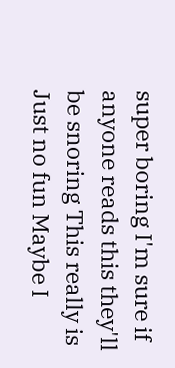super boring I'm sure if anyone reads this they'll be snoring This really is Just no fun Maybe I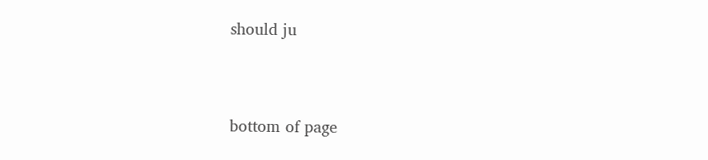should ju


bottom of page